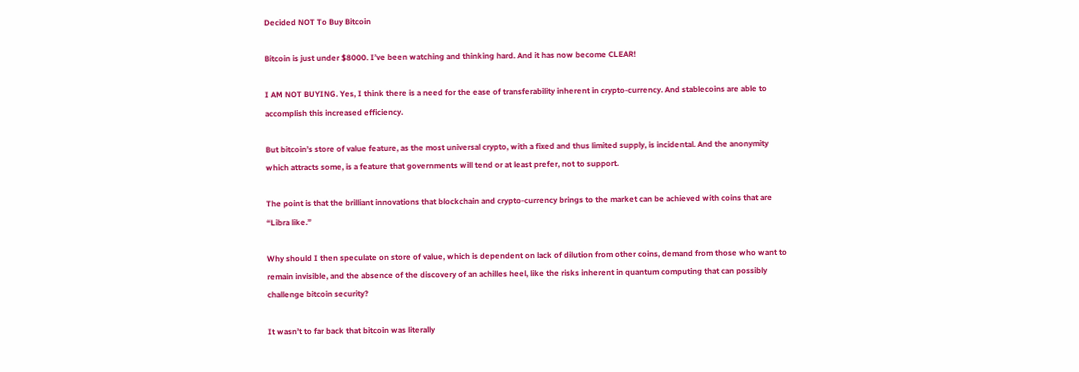Decided NOT To Buy Bitcoin

Bitcoin is just under $8000. I’ve been watching and thinking hard. And it has now become CLEAR!

I AM NOT BUYING. Yes, I think there is a need for the ease of transferability inherent in crypto-currency. And stablecoins are able to accomplish this increased efficiency.

But bitcoin’s store of value feature, as the most universal crypto, with a fixed and thus limited supply, is incidental. And the anonymity which attracts some, is a feature that governments will tend or at least prefer, not to support.

The point is that the brilliant innovations that blockchain and crypto-currency brings to the market can be achieved with coins that are “Libra like.”

Why should I then speculate on store of value, which is dependent on lack of dilution from other coins, demand from those who want to remain invisible, and the absence of the discovery of an achilles heel, like the risks inherent in quantum computing that can possibly challenge bitcoin security?

It wasn’t to far back that bitcoin was literally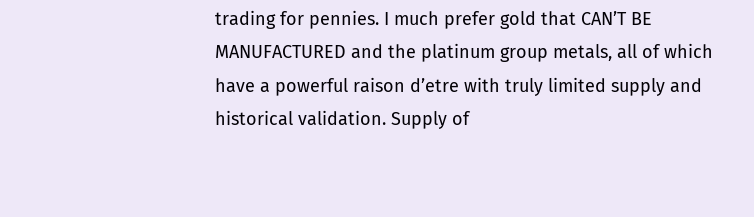trading for pennies. I much prefer gold that CAN’T BE MANUFACTURED and the platinum group metals, all of which have a powerful raison d’etre with truly limited supply and historical validation. Supply of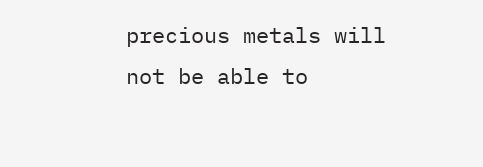precious metals will not be able to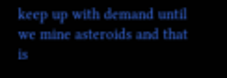keep up with demand until we mine asteroids and that is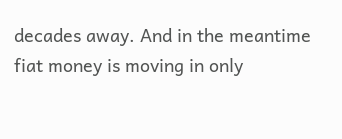decades away. And in the meantime fiat money is moving in only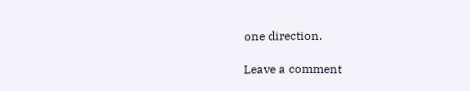one direction.

Leave a comment